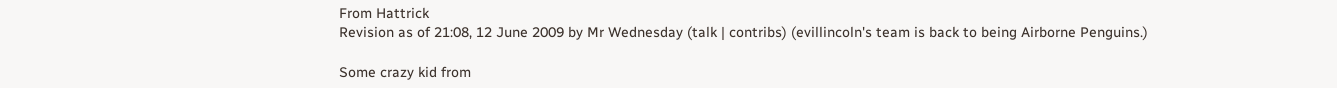From Hattrick
Revision as of 21:08, 12 June 2009 by Mr Wednesday (talk | contribs) (evillincoln's team is back to being Airborne Penguins.)

Some crazy kid from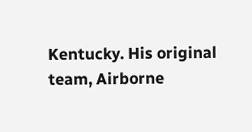Kentucky. His original team, Airborne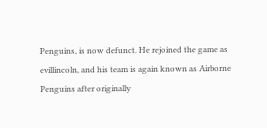Penguins, is now defunct. He rejoined the game as evillincoln, and his team is again known as Airborne Penguins after originally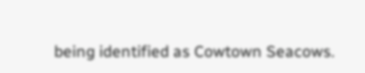being identified as Cowtown Seacows.